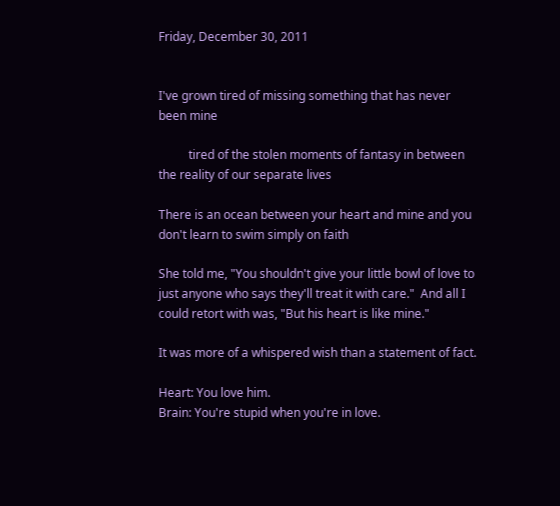Friday, December 30, 2011


I've grown tired of missing something that has never been mine

          tired of the stolen moments of fantasy in between the reality of our separate lives

There is an ocean between your heart and mine and you don't learn to swim simply on faith

She told me, "You shouldn't give your little bowl of love to just anyone who says they'll treat it with care."  And all I could retort with was, "But his heart is like mine."

It was more of a whispered wish than a statement of fact.

Heart: You love him.
Brain: You're stupid when you're in love.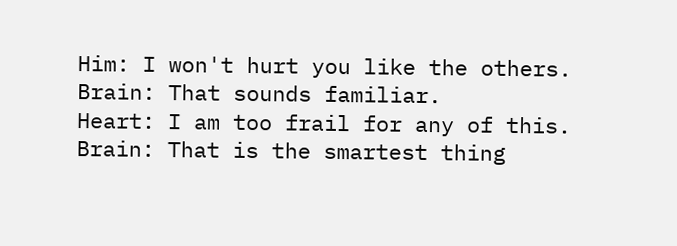Him: I won't hurt you like the others.
Brain: That sounds familiar.
Heart: I am too frail for any of this.
Brain: That is the smartest thing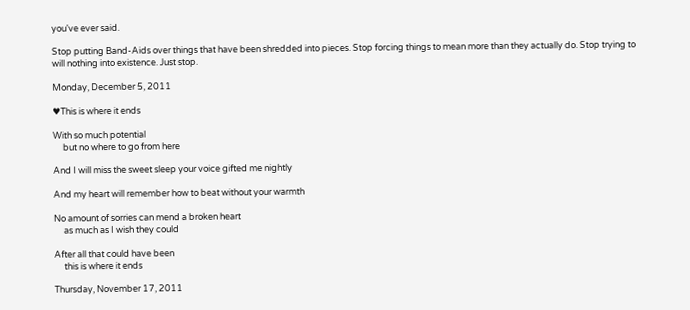you've ever said.

Stop putting Band-Aids over things that have been shredded into pieces. Stop forcing things to mean more than they actually do. Stop trying to will nothing into existence. Just stop.

Monday, December 5, 2011

♥This is where it ends

With so much potential
     but no where to go from here

And I will miss the sweet sleep your voice gifted me nightly

And my heart will remember how to beat without your warmth

No amount of sorries can mend a broken heart
     as much as I wish they could

After all that could have been
     this is where it ends

Thursday, November 17, 2011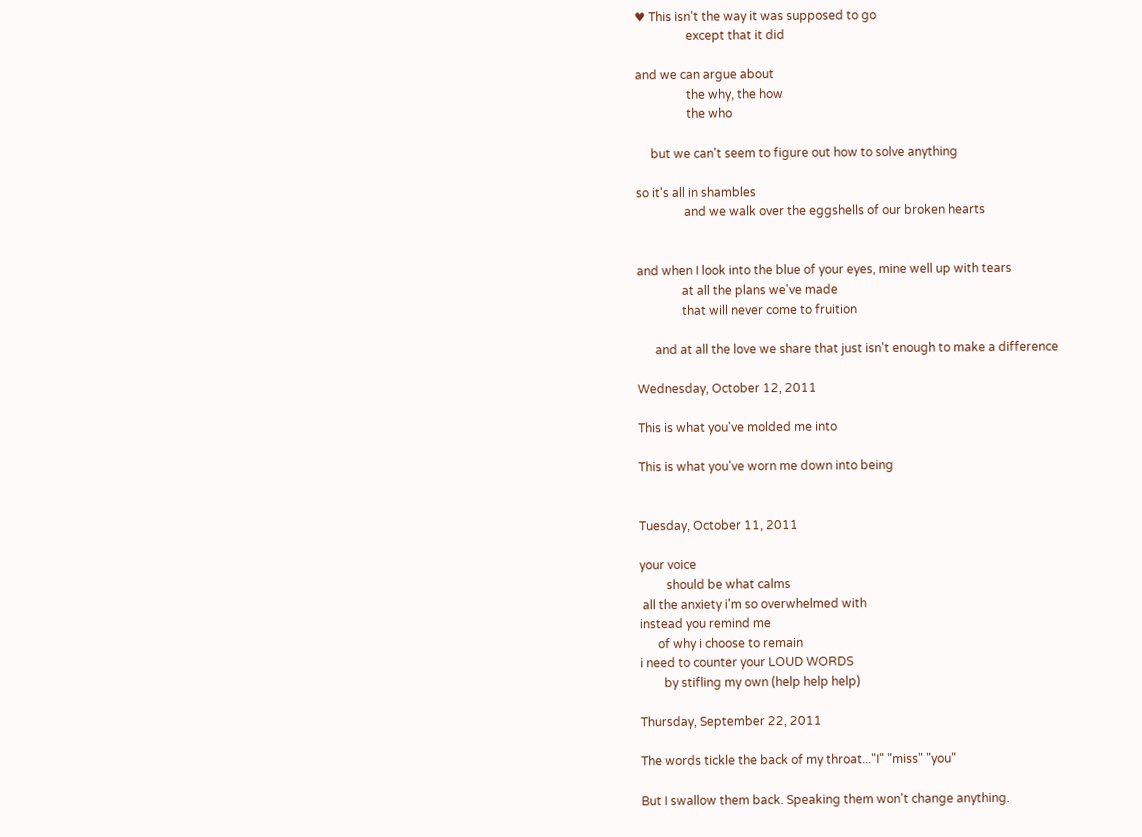♥ This isn't the way it was supposed to go
                 except that it did

and we can argue about
                 the why, the how
                 the who

     but we can't seem to figure out how to solve anything

so it's all in shambles
                and we walk over the eggshells of our broken hearts


and when I look into the blue of your eyes, mine well up with tears
               at all the plans we've made
               that will never come to fruition

      and at all the love we share that just isn't enough to make a difference

Wednesday, October 12, 2011

This is what you've molded me into

This is what you've worn me down into being


Tuesday, October 11, 2011

your voice
         should be what calms
 all the anxiety i'm so overwhelmed with
instead you remind me
      of why i choose to remain
i need to counter your LOUD WORDS
        by stifling my own (help help help)

Thursday, September 22, 2011

The words tickle the back of my throat..."I" "miss" "you"

But I swallow them back. Speaking them won't change anything.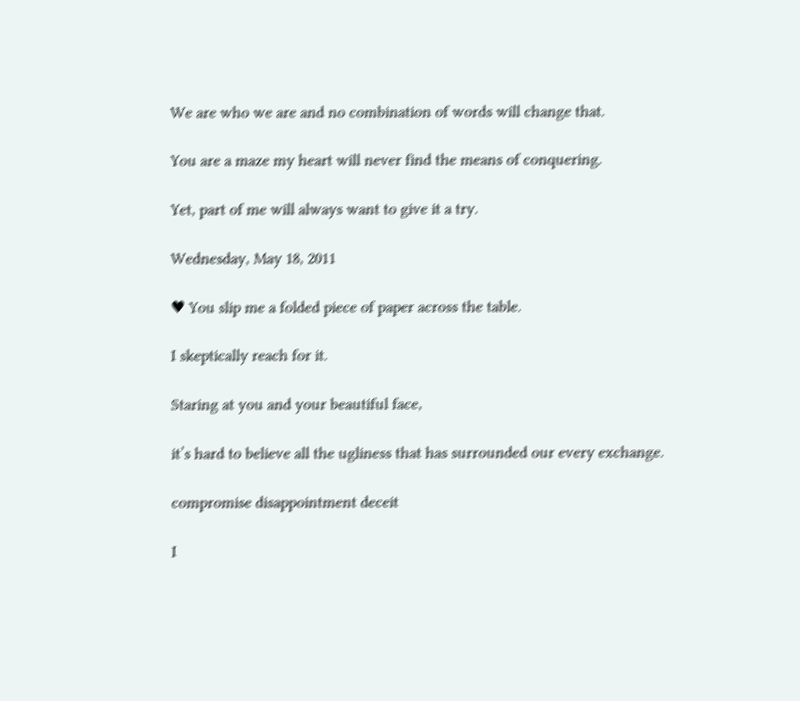We are who we are and no combination of words will change that.

You are a maze my heart will never find the means of conquering.

Yet, part of me will always want to give it a try.

Wednesday, May 18, 2011

♥ You slip me a folded piece of paper across the table.

I skeptically reach for it.

Staring at you and your beautiful face,

it’s hard to believe all the ugliness that has surrounded our every exchange.

compromise disappointment deceit

I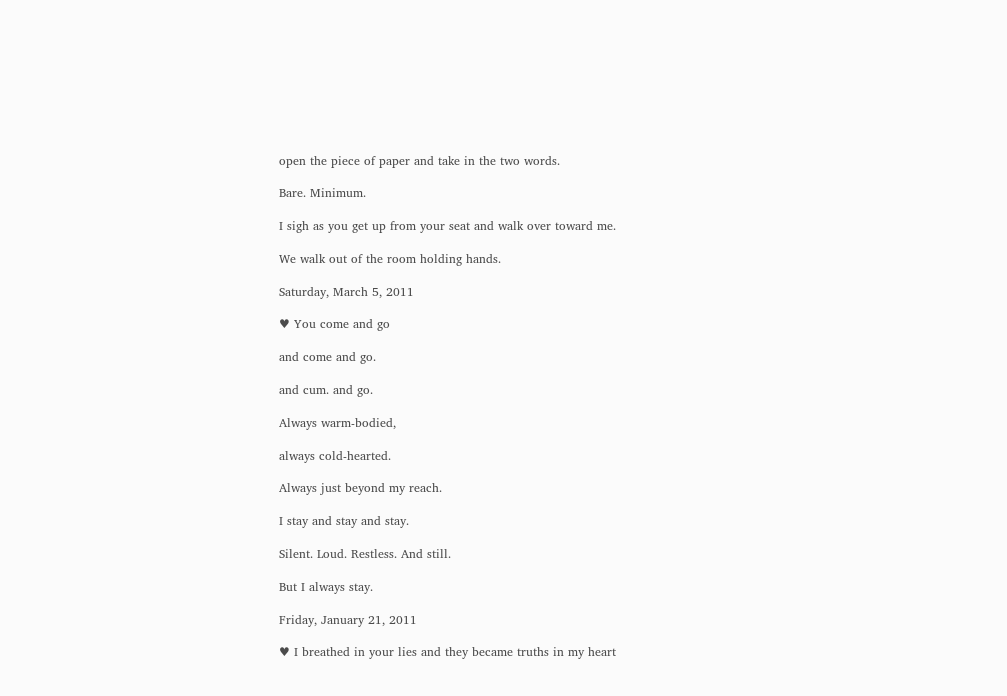open the piece of paper and take in the two words.

Bare. Minimum.

I sigh as you get up from your seat and walk over toward me.

We walk out of the room holding hands.

Saturday, March 5, 2011

♥ You come and go

and come and go.

and cum. and go.

Always warm-bodied,

always cold-hearted.

Always just beyond my reach.

I stay and stay and stay.

Silent. Loud. Restless. And still.

But I always stay.

Friday, January 21, 2011

♥ I breathed in your lies and they became truths in my heart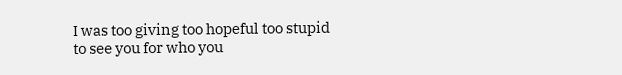I was too giving too hopeful too stupid
to see you for who you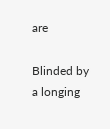are

Blinded by a longing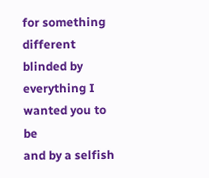for something different
blinded by everything I wanted you to be
and by a selfish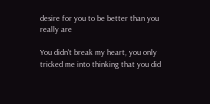desire for you to be better than you really are

You didn't break my heart, you only tricked me into thinking that you did